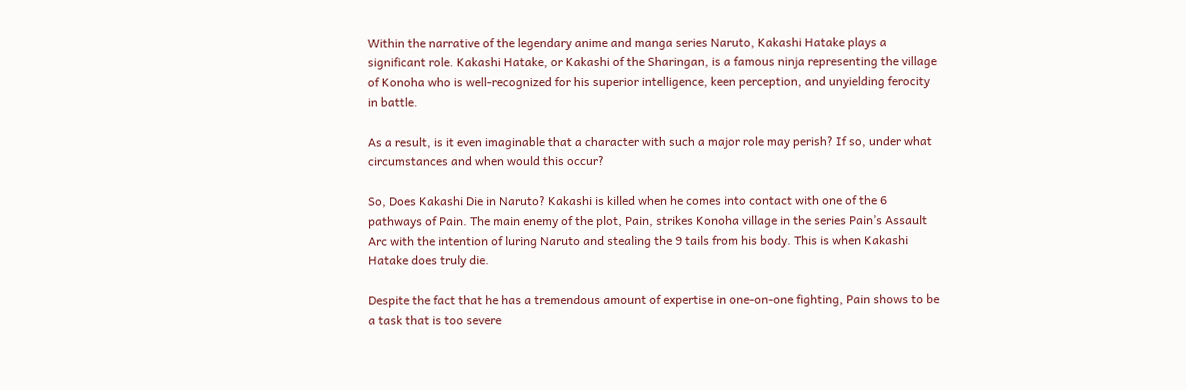Within the narrative of the legendary anime and manga series Naruto, Kakashi Hatake plays a significant role. Kakashi Hatake, or Kakashi of the Sharingan, is a famous ninja representing the village of Konoha who is well-recognized for his superior intelligence, keen perception, and unyielding ferocity in battle.

As a result, is it even imaginable that a character with such a major role may perish? If so, under what circumstances and when would this occur?

So, Does Kakashi Die in Naruto? Kakashi is killed when he comes into contact with one of the 6 pathways of Pain. The main enemy of the plot, Pain, strikes Konoha village in the series Pain’s Assault Arc with the intention of luring Naruto and stealing the 9 tails from his body. This is when Kakashi Hatake does truly die.

Despite the fact that he has a tremendous amount of expertise in one-on-one fighting, Pain shows to be a task that is too severe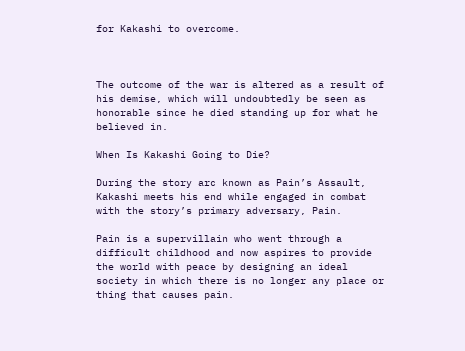for Kakashi to overcome.



The outcome of the war is altered as a result of his demise, which will undoubtedly be seen as honorable since he died standing up for what he believed in.

When Is Kakashi Going to Die?

During the story arc known as Pain’s Assault, Kakashi meets his end while engaged in combat with the story’s primary adversary, Pain.

Pain is a supervillain who went through a difficult childhood and now aspires to provide the world with peace by designing an ideal society in which there is no longer any place or thing that causes pain.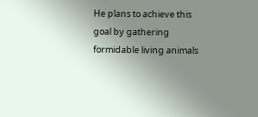He plans to achieve this goal by gathering formidable living animals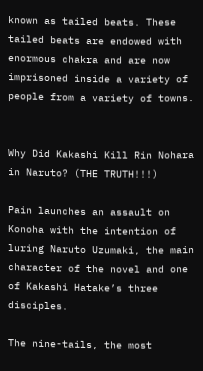known as tailed beats. These tailed beats are endowed with enormous chakra and are now imprisoned inside a variety of people from a variety of towns.


Why Did Kakashi Kill Rin Nohara in Naruto? (THE TRUTH!!!)

Pain launches an assault on Konoha with the intention of luring Naruto Uzumaki, the main character of the novel and one of Kakashi Hatake’s three disciples.

The nine-tails, the most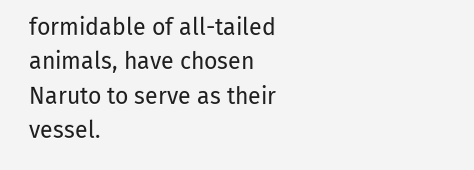formidable of all-tailed animals, have chosen Naruto to serve as their vessel.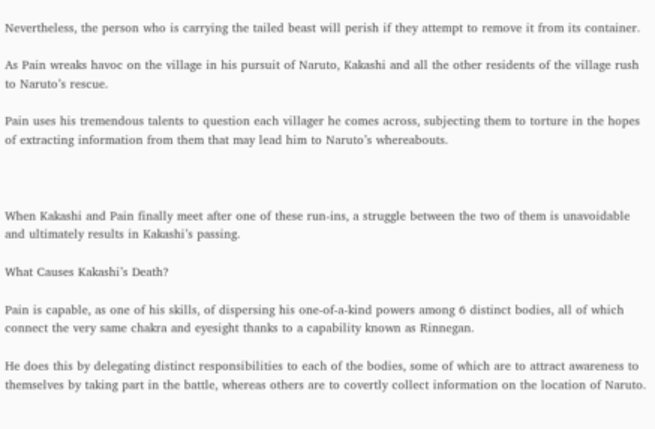Nevertheless, the person who is carrying the tailed beast will perish if they attempt to remove it from its container.

As Pain wreaks havoc on the village in his pursuit of Naruto, Kakashi and all the other residents of the village rush to Naruto’s rescue.

Pain uses his tremendous talents to question each villager he comes across, subjecting them to torture in the hopes of extracting information from them that may lead him to Naruto’s whereabouts.



When Kakashi and Pain finally meet after one of these run-ins, a struggle between the two of them is unavoidable and ultimately results in Kakashi’s passing.

What Causes Kakashi’s Death?

Pain is capable, as one of his skills, of dispersing his one-of-a-kind powers among 6 distinct bodies, all of which connect the very same chakra and eyesight thanks to a capability known as Rinnegan.

He does this by delegating distinct responsibilities to each of the bodies, some of which are to attract awareness to themselves by taking part in the battle, whereas others are to covertly collect information on the location of Naruto.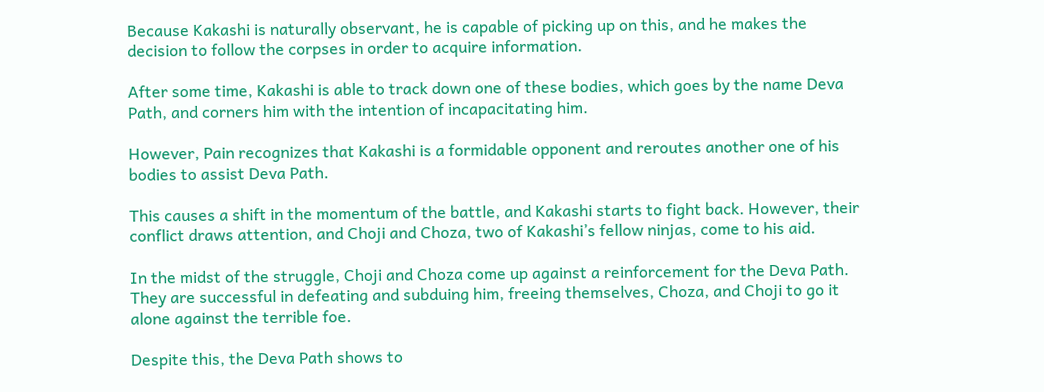Because Kakashi is naturally observant, he is capable of picking up on this, and he makes the decision to follow the corpses in order to acquire information.

After some time, Kakashi is able to track down one of these bodies, which goes by the name Deva Path, and corners him with the intention of incapacitating him.

However, Pain recognizes that Kakashi is a formidable opponent and reroutes another one of his bodies to assist Deva Path.

This causes a shift in the momentum of the battle, and Kakashi starts to fight back. However, their conflict draws attention, and Choji and Choza, two of Kakashi’s fellow ninjas, come to his aid.

In the midst of the struggle, Choji and Choza come up against a reinforcement for the Deva Path. They are successful in defeating and subduing him, freeing themselves, Choza, and Choji to go it alone against the terrible foe.

Despite this, the Deva Path shows to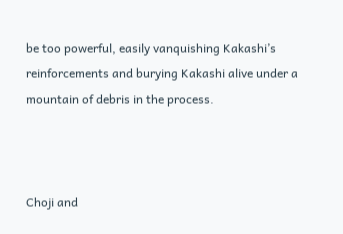be too powerful, easily vanquishing Kakashi’s reinforcements and burying Kakashi alive under a mountain of debris in the process.



Choji and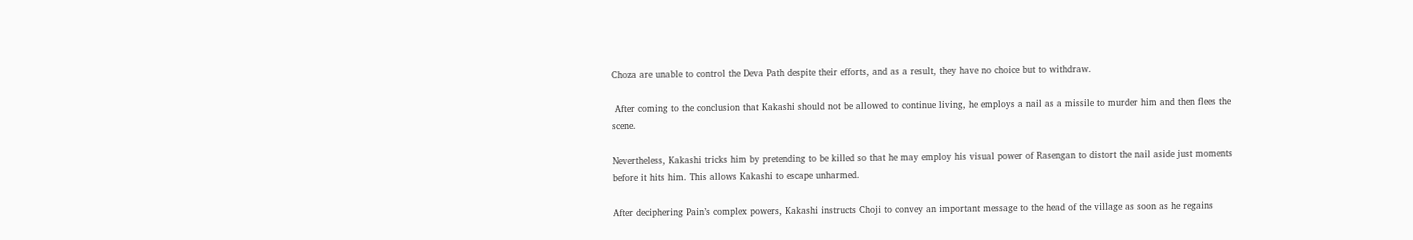Choza are unable to control the Deva Path despite their efforts, and as a result, they have no choice but to withdraw.

 After coming to the conclusion that Kakashi should not be allowed to continue living, he employs a nail as a missile to murder him and then flees the scene.

Nevertheless, Kakashi tricks him by pretending to be killed so that he may employ his visual power of Rasengan to distort the nail aside just moments before it hits him. This allows Kakashi to escape unharmed.

After deciphering Pain’s complex powers, Kakashi instructs Choji to convey an important message to the head of the village as soon as he regains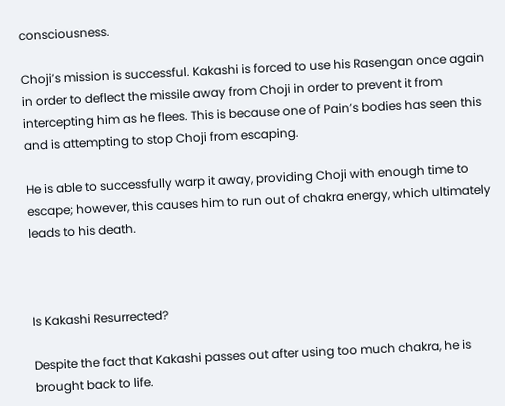consciousness.

Choji’s mission is successful. Kakashi is forced to use his Rasengan once again in order to deflect the missile away from Choji in order to prevent it from intercepting him as he flees. This is because one of Pain’s bodies has seen this and is attempting to stop Choji from escaping.

He is able to successfully warp it away, providing Choji with enough time to escape; however, this causes him to run out of chakra energy, which ultimately leads to his death.



Is Kakashi Resurrected?

Despite the fact that Kakashi passes out after using too much chakra, he is brought back to life.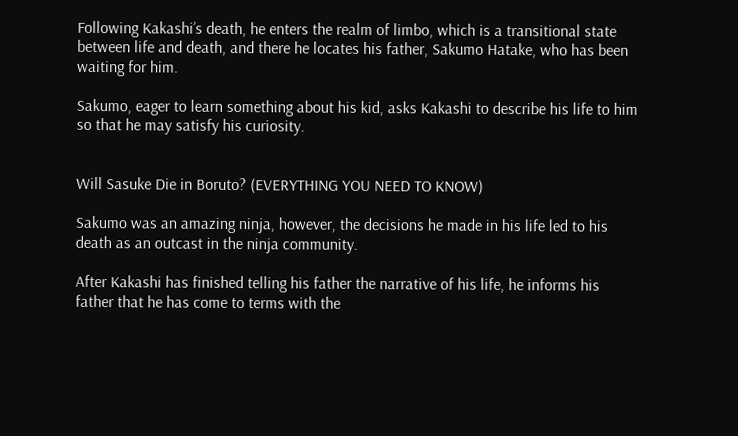Following Kakashi’s death, he enters the realm of limbo, which is a transitional state between life and death, and there he locates his father, Sakumo Hatake, who has been waiting for him.

Sakumo, eager to learn something about his kid, asks Kakashi to describe his life to him so that he may satisfy his curiosity.


Will Sasuke Die in Boruto? (EVERYTHING YOU NEED TO KNOW)

Sakumo was an amazing ninja, however, the decisions he made in his life led to his death as an outcast in the ninja community.

After Kakashi has finished telling his father the narrative of his life, he informs his father that he has come to terms with the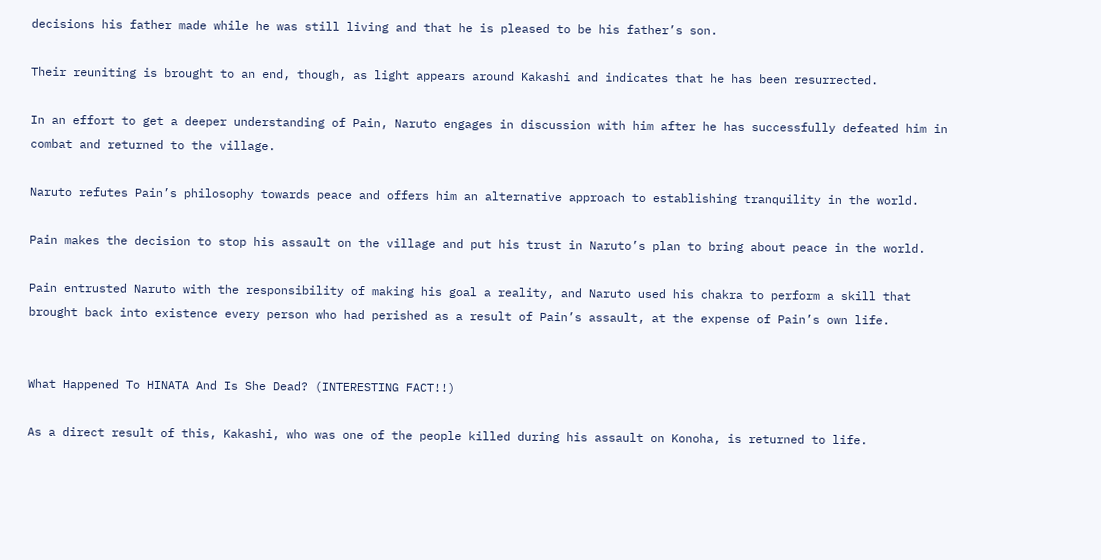decisions his father made while he was still living and that he is pleased to be his father’s son.

Their reuniting is brought to an end, though, as light appears around Kakashi and indicates that he has been resurrected.

In an effort to get a deeper understanding of Pain, Naruto engages in discussion with him after he has successfully defeated him in combat and returned to the village.

Naruto refutes Pain’s philosophy towards peace and offers him an alternative approach to establishing tranquility in the world.

Pain makes the decision to stop his assault on the village and put his trust in Naruto’s plan to bring about peace in the world.

Pain entrusted Naruto with the responsibility of making his goal a reality, and Naruto used his chakra to perform a skill that brought back into existence every person who had perished as a result of Pain’s assault, at the expense of Pain’s own life.


What Happened To HINATA And Is She Dead? (INTERESTING FACT!!)

As a direct result of this, Kakashi, who was one of the people killed during his assault on Konoha, is returned to life.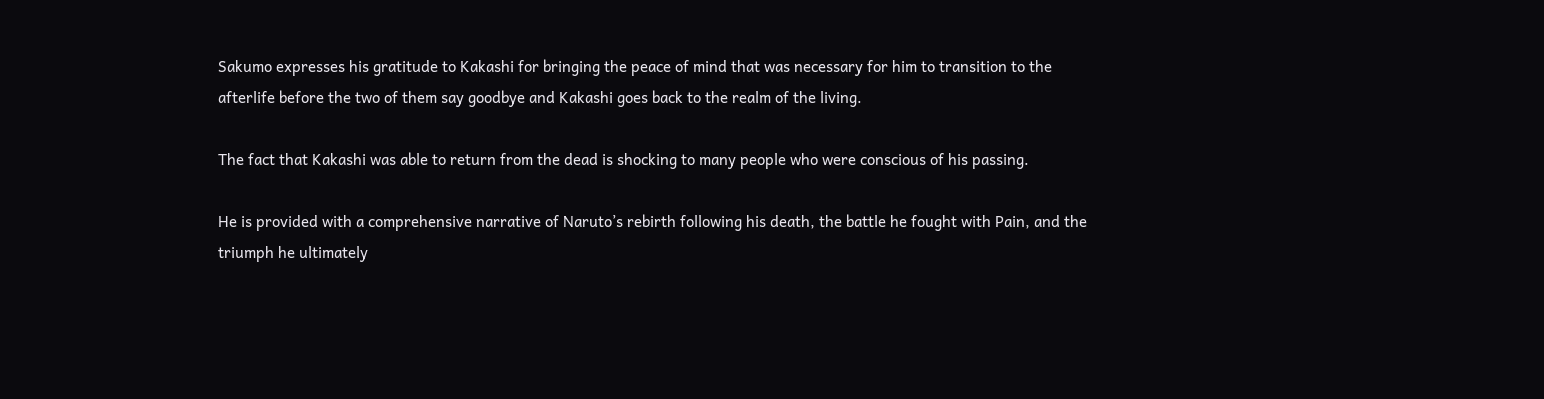Sakumo expresses his gratitude to Kakashi for bringing the peace of mind that was necessary for him to transition to the afterlife before the two of them say goodbye and Kakashi goes back to the realm of the living.

The fact that Kakashi was able to return from the dead is shocking to many people who were conscious of his passing.

He is provided with a comprehensive narrative of Naruto’s rebirth following his death, the battle he fought with Pain, and the triumph he ultimately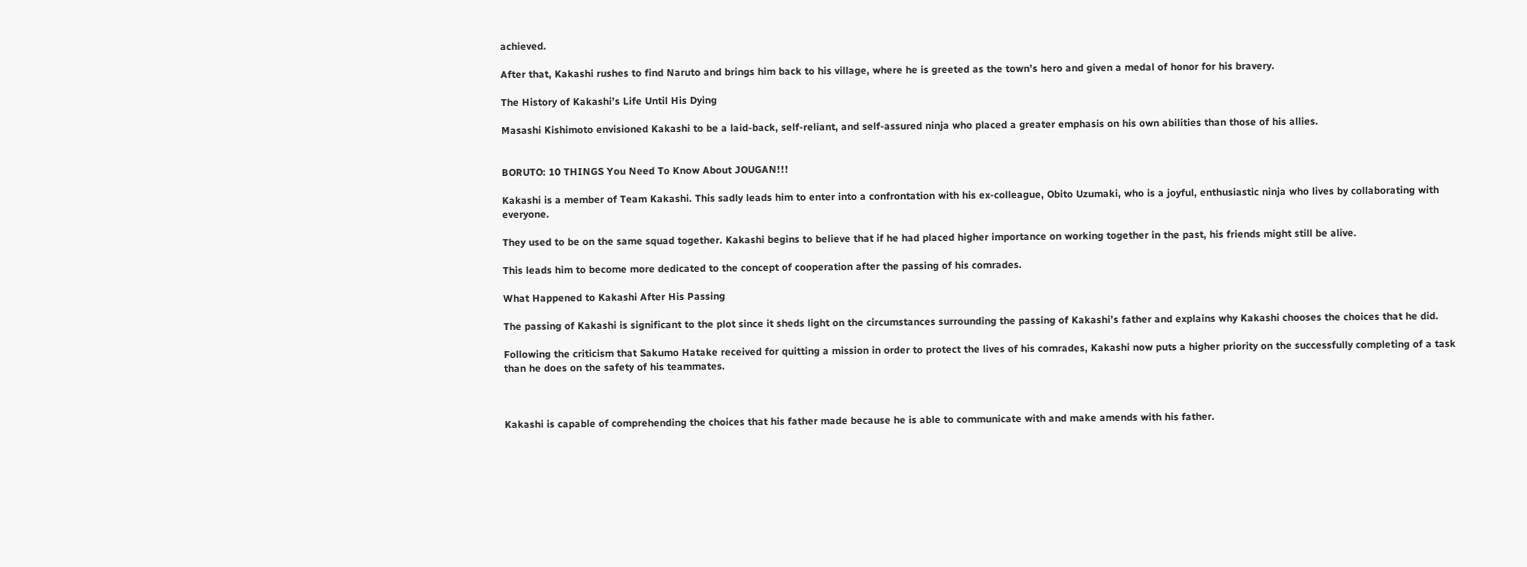achieved.

After that, Kakashi rushes to find Naruto and brings him back to his village, where he is greeted as the town’s hero and given a medal of honor for his bravery.

The History of Kakashi’s Life Until His Dying

Masashi Kishimoto envisioned Kakashi to be a laid-back, self-reliant, and self-assured ninja who placed a greater emphasis on his own abilities than those of his allies.


BORUTO: 10 THINGS You Need To Know About JOUGAN!!!

Kakashi is a member of Team Kakashi. This sadly leads him to enter into a confrontation with his ex-colleague, Obito Uzumaki, who is a joyful, enthusiastic ninja who lives by collaborating with everyone.

They used to be on the same squad together. Kakashi begins to believe that if he had placed higher importance on working together in the past, his friends might still be alive.

This leads him to become more dedicated to the concept of cooperation after the passing of his comrades.

What Happened to Kakashi After His Passing

The passing of Kakashi is significant to the plot since it sheds light on the circumstances surrounding the passing of Kakashi’s father and explains why Kakashi chooses the choices that he did.

Following the criticism that Sakumo Hatake received for quitting a mission in order to protect the lives of his comrades, Kakashi now puts a higher priority on the successfully completing of a task than he does on the safety of his teammates.



Kakashi is capable of comprehending the choices that his father made because he is able to communicate with and make amends with his father.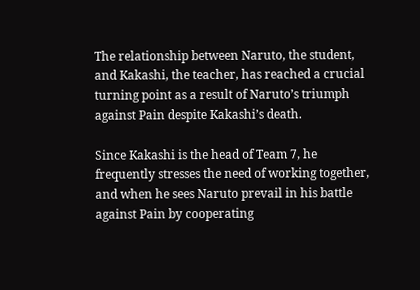The relationship between Naruto, the student, and Kakashi, the teacher, has reached a crucial turning point as a result of Naruto’s triumph against Pain despite Kakashi’s death.

Since Kakashi is the head of Team 7, he frequently stresses the need of working together, and when he sees Naruto prevail in his battle against Pain by cooperating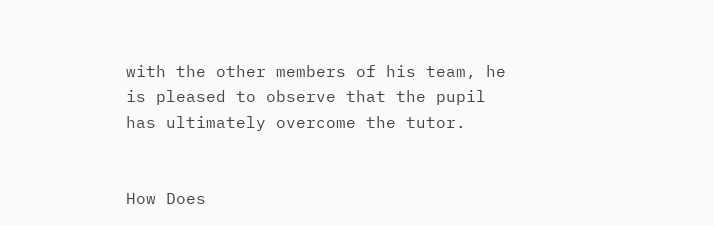with the other members of his team, he is pleased to observe that the pupil has ultimately overcome the tutor.


How Does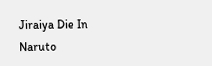Jiraiya Die In Naruto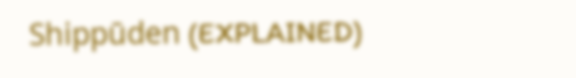Shippūden (EXPLAINED)